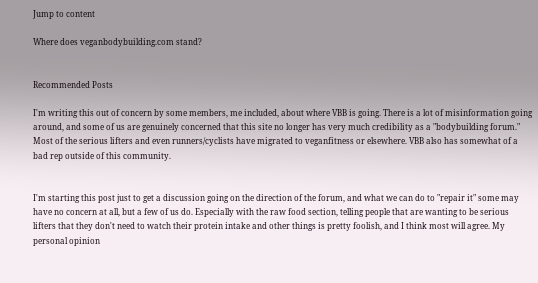Jump to content

Where does veganbodybuilding.com stand?


Recommended Posts

I'm writing this out of concern by some members, me included, about where VBB is going. There is a lot of misinformation going around, and some of us are genuinely concerned that this site no longer has very much credibility as a "bodybuilding forum." Most of the serious lifters and even runners/cyclists have migrated to veganfitness or elsewhere. VBB also has somewhat of a bad rep outside of this community.


I'm starting this post just to get a discussion going on the direction of the forum, and what we can do to "repair it" some may have no concern at all, but a few of us do. Especially with the raw food section, telling people that are wanting to be serious lifters that they don't need to watch their protein intake and other things is pretty foolish, and I think most will agree. My personal opinion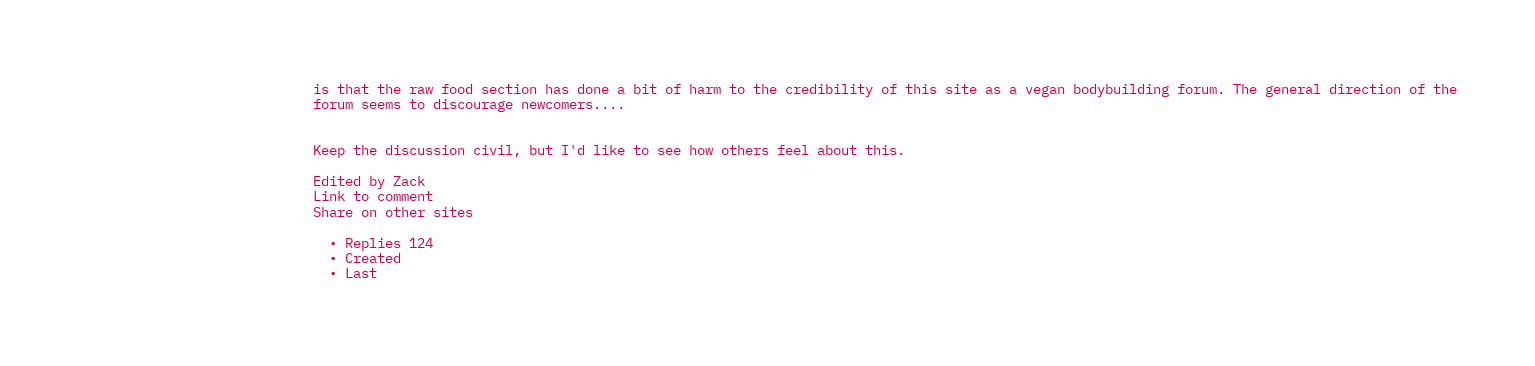is that the raw food section has done a bit of harm to the credibility of this site as a vegan bodybuilding forum. The general direction of the forum seems to discourage newcomers....


Keep the discussion civil, but I'd like to see how others feel about this.

Edited by Zack
Link to comment
Share on other sites

  • Replies 124
  • Created
  • Last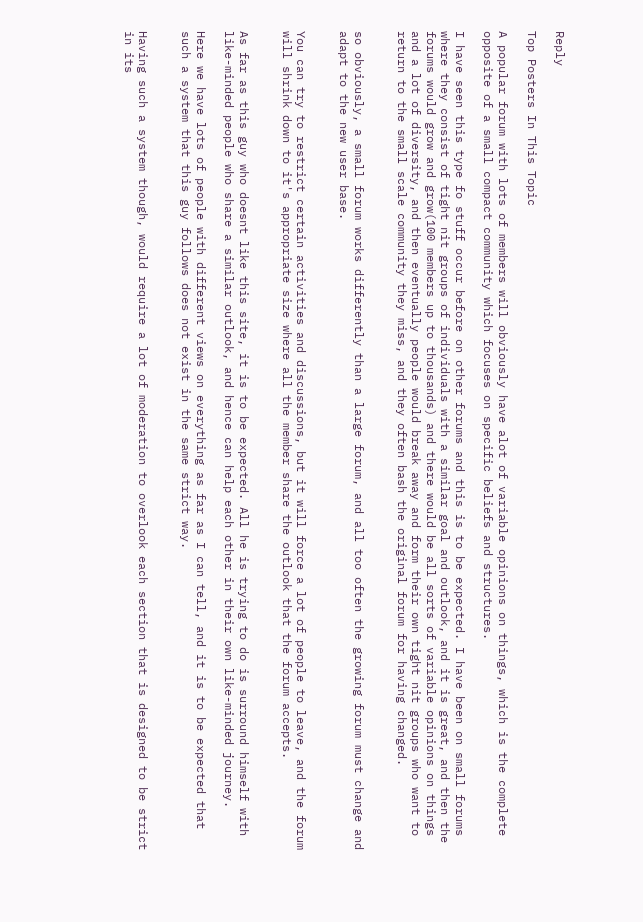Reply

Top Posters In This Topic

A popular forum with lots of members will obviously have alot of variable opinions on things, which is the complete opposite of a small compact community which focuses on specific beliefs and structures.

I have seen this type fo stuff occur before on other forums and this is to be expected. I have been on small forums where they consist of tight nit groups of individuals with a similar goal and outlook, and it is great, and then the forums would grow and grow(100 members up to thousands) and there would be all sorts of variable opinions on things and a lot of diversity, and then eventually people would break away and form their own tight nit groups who want to return to the small scale community they miss, and they often bash the original forum for having changed.


so obviously, a small forum works differently than a large forum, and all too often the growing forum must change and adapt to the new user base.


You can try to restrict certain activities and discussions, but it will force a lot of people to leave, and the forum will shrink down to it's appropriate size where all the member share the outlook that the forum accepts.


As far as this guy who doesnt like this site, it is to be expected. All he is trying to do is surround himself with like-minded people who share a similar outlook, and hence can help each other in their own like-minded journey.

Here we have lots of people with different views on everything as far as I can tell, and it is to be expected that such a system that this guy follows does not exist in the same strict way.


Having such a system though, would require a lot of moderation to overlook each section that is designed to be strict in its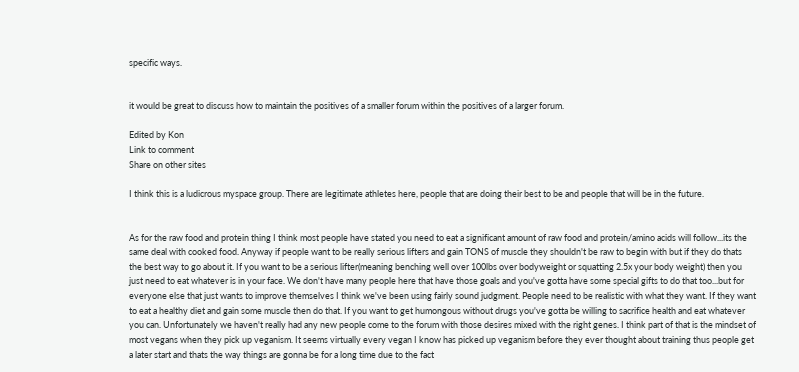specific ways.


it would be great to discuss how to maintain the positives of a smaller forum within the positives of a larger forum.

Edited by Kon
Link to comment
Share on other sites

I think this is a ludicrous myspace group. There are legitimate athletes here, people that are doing their best to be and people that will be in the future.


As for the raw food and protein thing I think most people have stated you need to eat a significant amount of raw food and protein/amino acids will follow...its the same deal with cooked food. Anyway if people want to be really serious lifters and gain TONS of muscle they shouldn't be raw to begin with but if they do thats the best way to go about it. If you want to be a serious lifter(meaning benching well over 100lbs over bodyweight or squatting 2.5x your body weight) then you just need to eat whatever is in your face. We don't have many people here that have those goals and you've gotta have some special gifts to do that too...but for everyone else that just wants to improve themselves I think we've been using fairly sound judgment. People need to be realistic with what they want. If they want to eat a healthy diet and gain some muscle then do that. If you want to get humongous without drugs you've gotta be willing to sacrifice health and eat whatever you can. Unfortunately we haven't really had any new people come to the forum with those desires mixed with the right genes. I think part of that is the mindset of most vegans when they pick up veganism. It seems virtually every vegan I know has picked up veganism before they ever thought about training thus people get a later start and thats the way things are gonna be for a long time due to the fact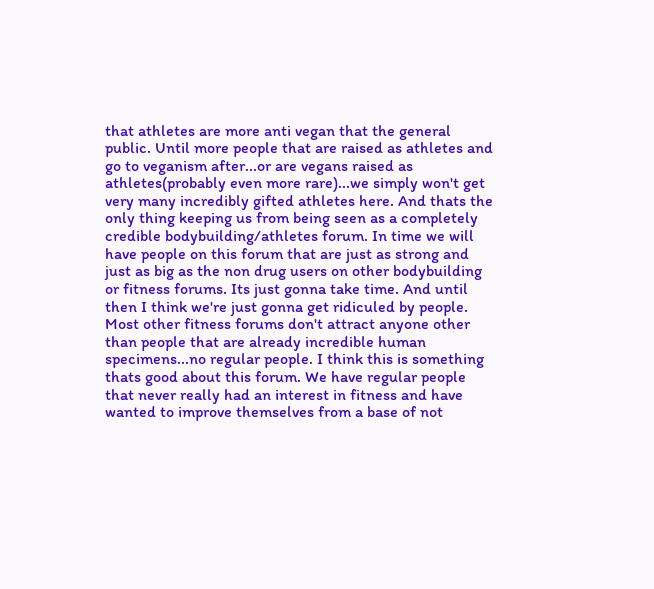that athletes are more anti vegan that the general public. Until more people that are raised as athletes and go to veganism after...or are vegans raised as athletes(probably even more rare)...we simply won't get very many incredibly gifted athletes here. And thats the only thing keeping us from being seen as a completely credible bodybuilding/athletes forum. In time we will have people on this forum that are just as strong and just as big as the non drug users on other bodybuilding or fitness forums. Its just gonna take time. And until then I think we're just gonna get ridiculed by people. Most other fitness forums don't attract anyone other than people that are already incredible human specimens...no regular people. I think this is something thats good about this forum. We have regular people that never really had an interest in fitness and have wanted to improve themselves from a base of not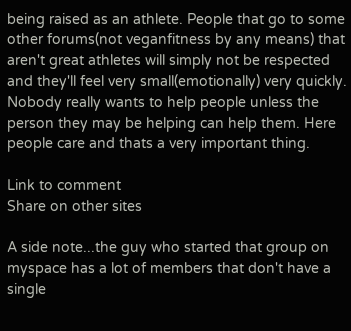being raised as an athlete. People that go to some other forums(not veganfitness by any means) that aren't great athletes will simply not be respected and they'll feel very small(emotionally) very quickly. Nobody really wants to help people unless the person they may be helping can help them. Here people care and thats a very important thing.

Link to comment
Share on other sites

A side note...the guy who started that group on myspace has a lot of members that don't have a single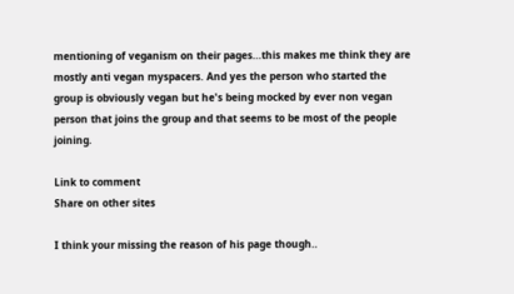mentioning of veganism on their pages...this makes me think they are mostly anti vegan myspacers. And yes the person who started the group is obviously vegan but he's being mocked by ever non vegan person that joins the group and that seems to be most of the people joining.

Link to comment
Share on other sites

I think your missing the reason of his page though..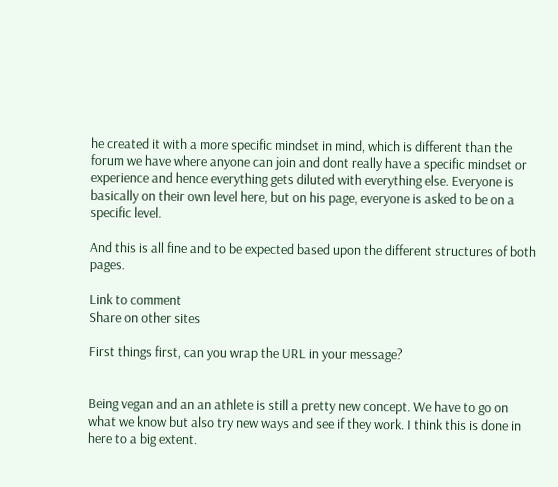he created it with a more specific mindset in mind, which is different than the forum we have where anyone can join and dont really have a specific mindset or experience and hence everything gets diluted with everything else. Everyone is basically on their own level here, but on his page, everyone is asked to be on a specific level.

And this is all fine and to be expected based upon the different structures of both pages.

Link to comment
Share on other sites

First things first, can you wrap the URL in your message?


Being vegan and an an athlete is still a pretty new concept. We have to go on what we know but also try new ways and see if they work. I think this is done in here to a big extent.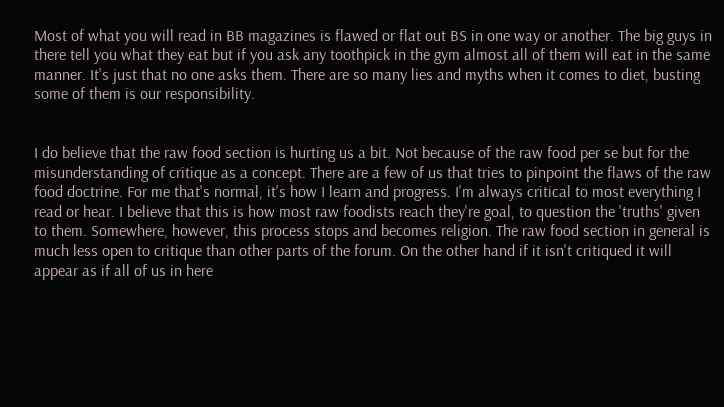Most of what you will read in BB magazines is flawed or flat out BS in one way or another. The big guys in there tell you what they eat but if you ask any toothpick in the gym almost all of them will eat in the same manner. It's just that no one asks them. There are so many lies and myths when it comes to diet, busting some of them is our responsibility.


I do believe that the raw food section is hurting us a bit. Not because of the raw food per se but for the misunderstanding of critique as a concept. There are a few of us that tries to pinpoint the flaws of the raw food doctrine. For me that's normal, it's how I learn and progress. I'm always critical to most everything I read or hear. I believe that this is how most raw foodists reach they're goal, to question the 'truths' given to them. Somewhere, however, this process stops and becomes religion. The raw food section in general is much less open to critique than other parts of the forum. On the other hand if it isn't critiqued it will appear as if all of us in here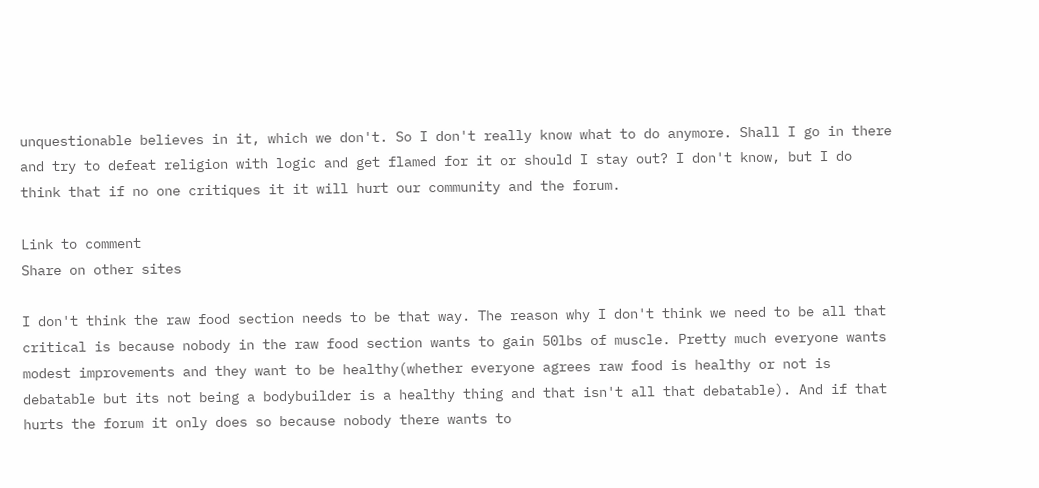unquestionable believes in it, which we don't. So I don't really know what to do anymore. Shall I go in there and try to defeat religion with logic and get flamed for it or should I stay out? I don't know, but I do think that if no one critiques it it will hurt our community and the forum.

Link to comment
Share on other sites

I don't think the raw food section needs to be that way. The reason why I don't think we need to be all that critical is because nobody in the raw food section wants to gain 50lbs of muscle. Pretty much everyone wants modest improvements and they want to be healthy(whether everyone agrees raw food is healthy or not is debatable but its not being a bodybuilder is a healthy thing and that isn't all that debatable). And if that hurts the forum it only does so because nobody there wants to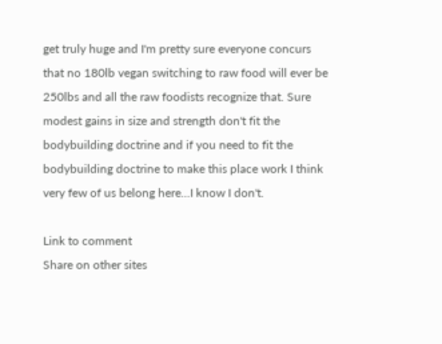get truly huge and I'm pretty sure everyone concurs that no 180lb vegan switching to raw food will ever be 250lbs and all the raw foodists recognize that. Sure modest gains in size and strength don't fit the bodybuilding doctrine and if you need to fit the bodybuilding doctrine to make this place work I think very few of us belong here...I know I don't.

Link to comment
Share on other sites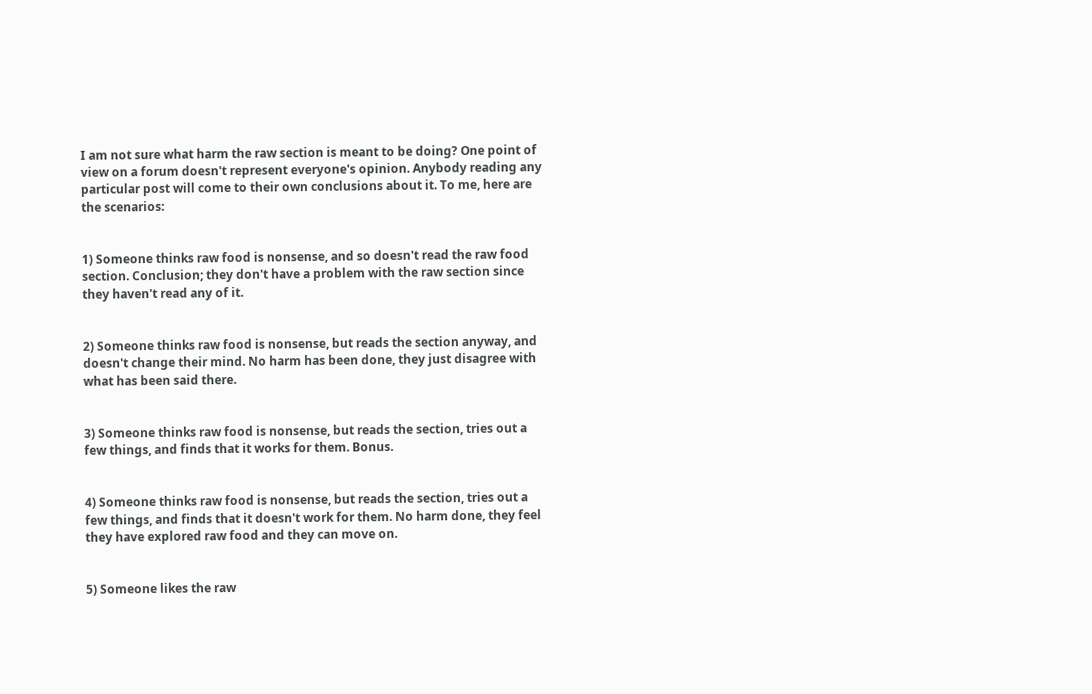I am not sure what harm the raw section is meant to be doing? One point of view on a forum doesn't represent everyone's opinion. Anybody reading any particular post will come to their own conclusions about it. To me, here are the scenarios:


1) Someone thinks raw food is nonsense, and so doesn't read the raw food section. Conclusion; they don't have a problem with the raw section since they haven't read any of it.


2) Someone thinks raw food is nonsense, but reads the section anyway, and doesn't change their mind. No harm has been done, they just disagree with what has been said there.


3) Someone thinks raw food is nonsense, but reads the section, tries out a few things, and finds that it works for them. Bonus.


4) Someone thinks raw food is nonsense, but reads the section, tries out a few things, and finds that it doesn't work for them. No harm done, they feel they have explored raw food and they can move on.


5) Someone likes the raw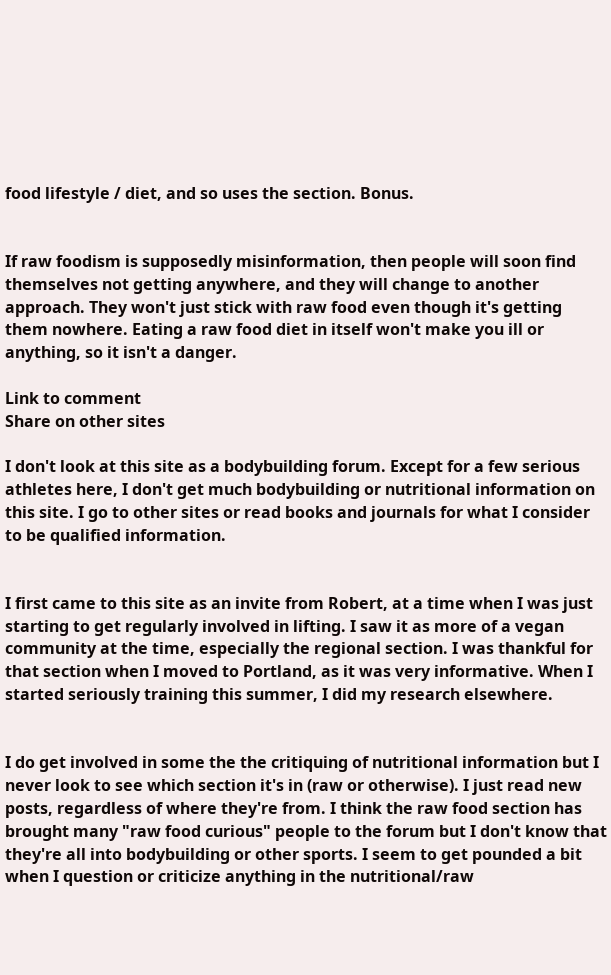food lifestyle / diet, and so uses the section. Bonus.


If raw foodism is supposedly misinformation, then people will soon find themselves not getting anywhere, and they will change to another approach. They won't just stick with raw food even though it's getting them nowhere. Eating a raw food diet in itself won't make you ill or anything, so it isn't a danger.

Link to comment
Share on other sites

I don't look at this site as a bodybuilding forum. Except for a few serious athletes here, I don't get much bodybuilding or nutritional information on this site. I go to other sites or read books and journals for what I consider to be qualified information.


I first came to this site as an invite from Robert, at a time when I was just starting to get regularly involved in lifting. I saw it as more of a vegan community at the time, especially the regional section. I was thankful for that section when I moved to Portland, as it was very informative. When I started seriously training this summer, I did my research elsewhere.


I do get involved in some the the critiquing of nutritional information but I never look to see which section it's in (raw or otherwise). I just read new posts, regardless of where they're from. I think the raw food section has brought many "raw food curious" people to the forum but I don't know that they're all into bodybuilding or other sports. I seem to get pounded a bit when I question or criticize anything in the nutritional/raw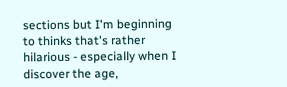sections but I'm beginning to thinks that's rather hilarious - especially when I discover the age,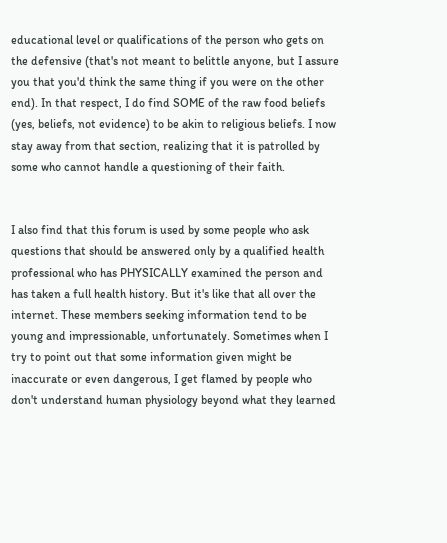educational level or qualifications of the person who gets on the defensive (that's not meant to belittle anyone, but I assure you that you'd think the same thing if you were on the other end). In that respect, I do find SOME of the raw food beliefs (yes, beliefs, not evidence) to be akin to religious beliefs. I now stay away from that section, realizing that it is patrolled by some who cannot handle a questioning of their faith.


I also find that this forum is used by some people who ask questions that should be answered only by a qualified health professional who has PHYSICALLY examined the person and has taken a full health history. But it's like that all over the internet. These members seeking information tend to be young and impressionable, unfortunately. Sometimes when I try to point out that some information given might be inaccurate or even dangerous, I get flamed by people who don't understand human physiology beyond what they learned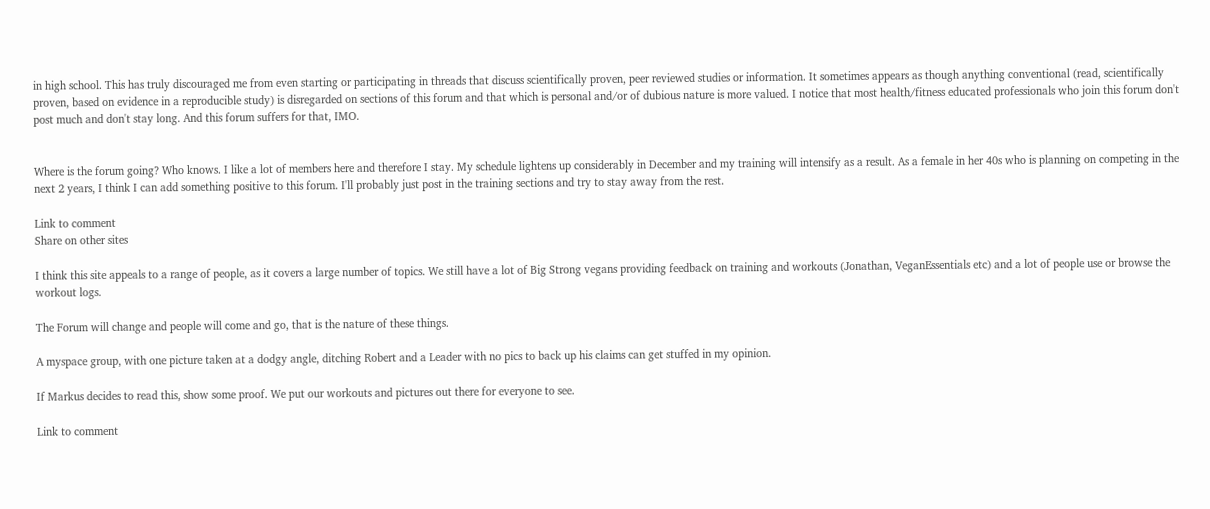in high school. This has truly discouraged me from even starting or participating in threads that discuss scientifically proven, peer reviewed studies or information. It sometimes appears as though anything conventional (read, scientifically proven, based on evidence in a reproducible study) is disregarded on sections of this forum and that which is personal and/or of dubious nature is more valued. I notice that most health/fitness educated professionals who join this forum don't post much and don't stay long. And this forum suffers for that, IMO.


Where is the forum going? Who knows. I like a lot of members here and therefore I stay. My schedule lightens up considerably in December and my training will intensify as a result. As a female in her 40s who is planning on competing in the next 2 years, I think I can add something positive to this forum. I'll probably just post in the training sections and try to stay away from the rest.

Link to comment
Share on other sites

I think this site appeals to a range of people, as it covers a large number of topics. We still have a lot of Big Strong vegans providing feedback on training and workouts (Jonathan, VeganEssentials etc) and a lot of people use or browse the workout logs.

The Forum will change and people will come and go, that is the nature of these things.

A myspace group, with one picture taken at a dodgy angle, ditching Robert and a Leader with no pics to back up his claims can get stuffed in my opinion.

If Markus decides to read this, show some proof. We put our workouts and pictures out there for everyone to see.

Link to comment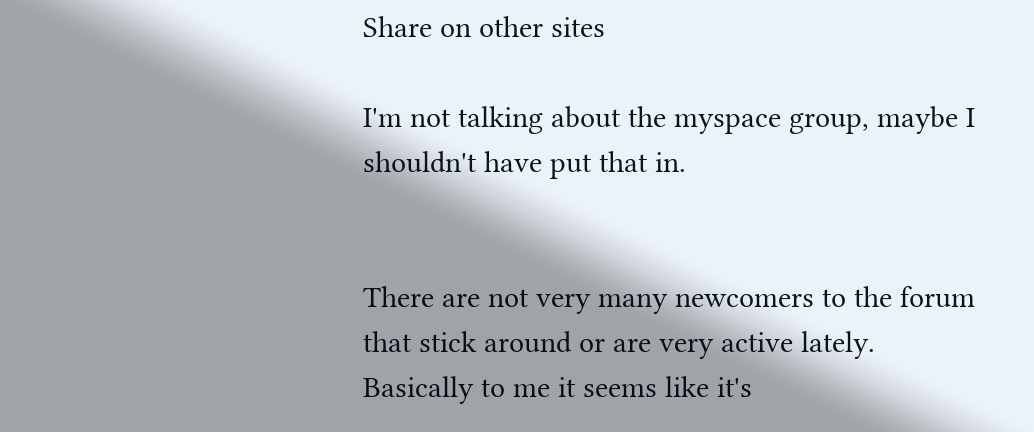Share on other sites

I'm not talking about the myspace group, maybe I shouldn't have put that in.


There are not very many newcomers to the forum that stick around or are very active lately. Basically to me it seems like it's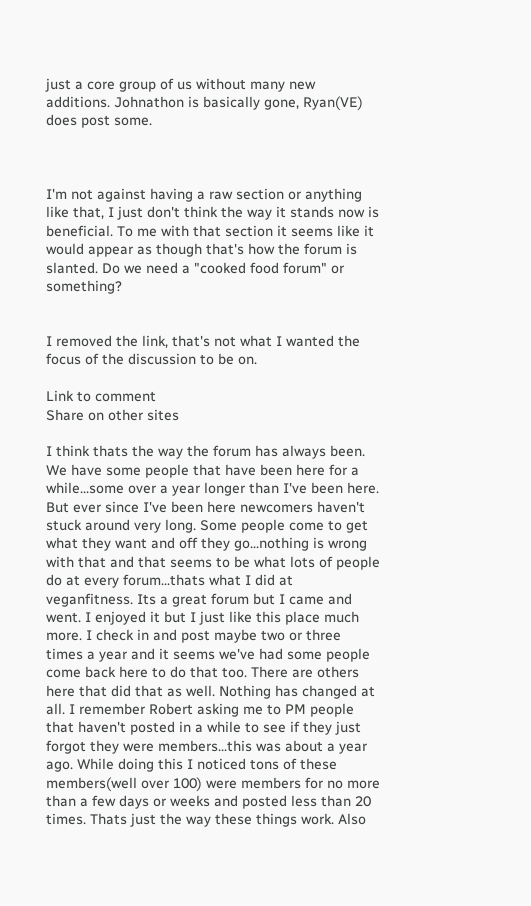just a core group of us without many new additions. Johnathon is basically gone, Ryan(VE) does post some.



I'm not against having a raw section or anything like that, I just don't think the way it stands now is beneficial. To me with that section it seems like it would appear as though that's how the forum is slanted. Do we need a "cooked food forum" or something?


I removed the link, that's not what I wanted the focus of the discussion to be on.

Link to comment
Share on other sites

I think thats the way the forum has always been. We have some people that have been here for a while...some over a year longer than I've been here. But ever since I've been here newcomers haven't stuck around very long. Some people come to get what they want and off they go...nothing is wrong with that and that seems to be what lots of people do at every forum...thats what I did at veganfitness. Its a great forum but I came and went. I enjoyed it but I just like this place much more. I check in and post maybe two or three times a year and it seems we've had some people come back here to do that too. There are others here that did that as well. Nothing has changed at all. I remember Robert asking me to PM people that haven't posted in a while to see if they just forgot they were members...this was about a year ago. While doing this I noticed tons of these members(well over 100) were members for no more than a few days or weeks and posted less than 20 times. Thats just the way these things work. Also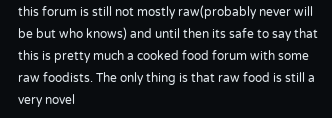this forum is still not mostly raw(probably never will be but who knows) and until then its safe to say that this is pretty much a cooked food forum with some raw foodists. The only thing is that raw food is still a very novel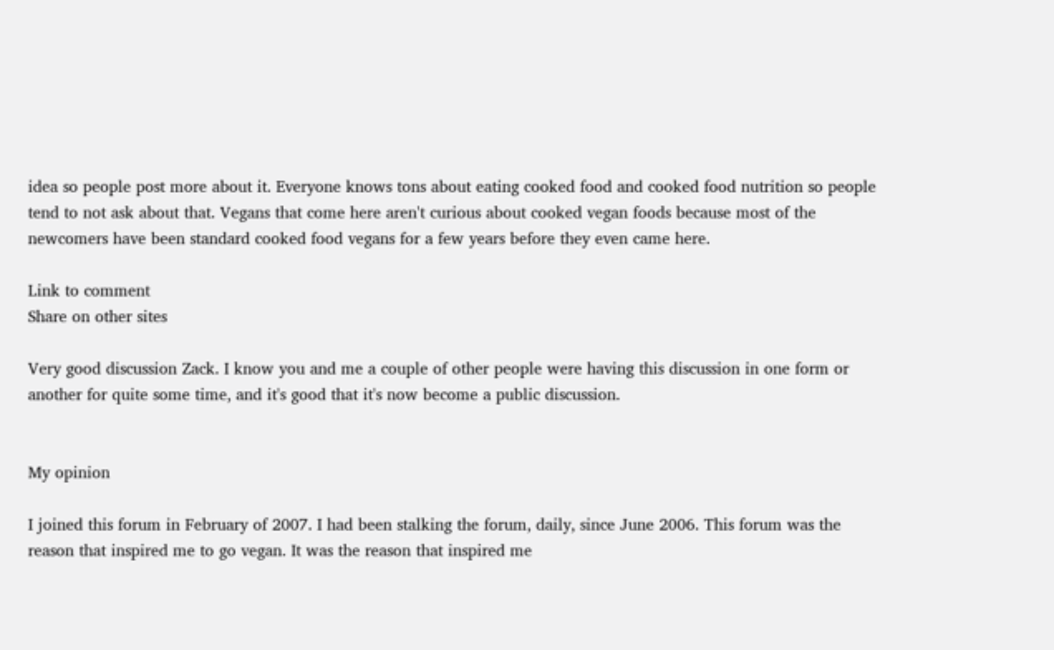idea so people post more about it. Everyone knows tons about eating cooked food and cooked food nutrition so people tend to not ask about that. Vegans that come here aren't curious about cooked vegan foods because most of the newcomers have been standard cooked food vegans for a few years before they even came here.

Link to comment
Share on other sites

Very good discussion Zack. I know you and me a couple of other people were having this discussion in one form or another for quite some time, and it's good that it's now become a public discussion.


My opinion

I joined this forum in February of 2007. I had been stalking the forum, daily, since June 2006. This forum was the reason that inspired me to go vegan. It was the reason that inspired me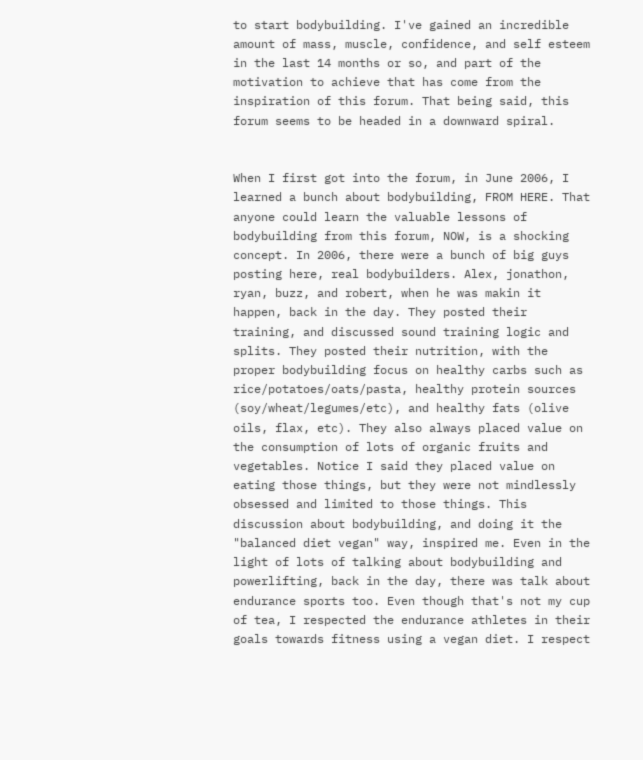to start bodybuilding. I've gained an incredible amount of mass, muscle, confidence, and self esteem in the last 14 months or so, and part of the motivation to achieve that has come from the inspiration of this forum. That being said, this forum seems to be headed in a downward spiral.


When I first got into the forum, in June 2006, I learned a bunch about bodybuilding, FROM HERE. That anyone could learn the valuable lessons of bodybuilding from this forum, NOW, is a shocking concept. In 2006, there were a bunch of big guys posting here, real bodybuilders. Alex, jonathon, ryan, buzz, and robert, when he was makin it happen, back in the day. They posted their training, and discussed sound training logic and splits. They posted their nutrition, with the proper bodybuilding focus on healthy carbs such as rice/potatoes/oats/pasta, healthy protein sources (soy/wheat/legumes/etc), and healthy fats (olive oils, flax, etc). They also always placed value on the consumption of lots of organic fruits and vegetables. Notice I said they placed value on eating those things, but they were not mindlessly obsessed and limited to those things. This discussion about bodybuilding, and doing it the "balanced diet vegan" way, inspired me. Even in the light of lots of talking about bodybuilding and powerlifting, back in the day, there was talk about endurance sports too. Even though that's not my cup of tea, I respected the endurance athletes in their goals towards fitness using a vegan diet. I respect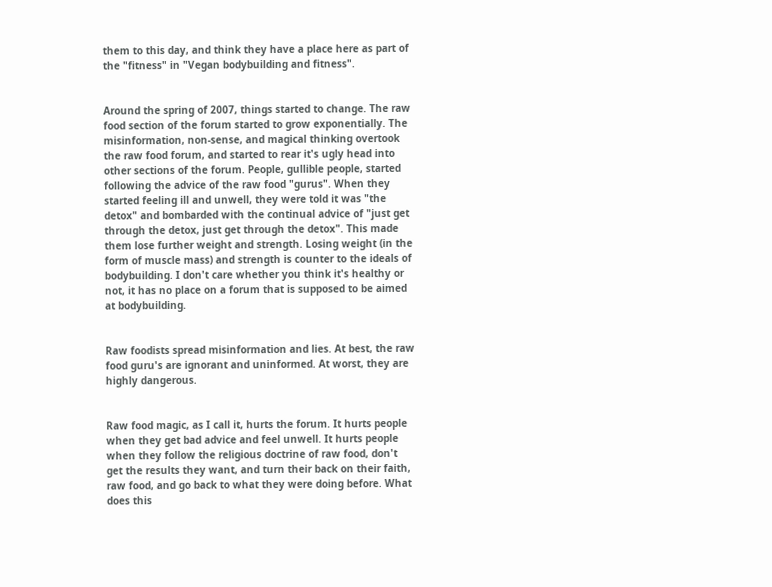them to this day, and think they have a place here as part of the "fitness" in "Vegan bodybuilding and fitness".


Around the spring of 2007, things started to change. The raw food section of the forum started to grow exponentially. The misinformation, non-sense, and magical thinking overtook the raw food forum, and started to rear it's ugly head into other sections of the forum. People, gullible people, started following the advice of the raw food "gurus". When they started feeling ill and unwell, they were told it was "the detox" and bombarded with the continual advice of "just get through the detox, just get through the detox". This made them lose further weight and strength. Losing weight (in the form of muscle mass) and strength is counter to the ideals of bodybuilding. I don't care whether you think it's healthy or not, it has no place on a forum that is supposed to be aimed at bodybuilding.


Raw foodists spread misinformation and lies. At best, the raw food guru's are ignorant and uninformed. At worst, they are highly dangerous.


Raw food magic, as I call it, hurts the forum. It hurts people when they get bad advice and feel unwell. It hurts people when they follow the religious doctrine of raw food, don't get the results they want, and turn their back on their faith, raw food, and go back to what they were doing before. What does this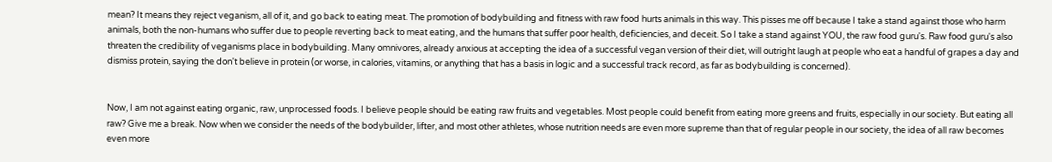mean? It means they reject veganism, all of it, and go back to eating meat. The promotion of bodybuilding and fitness with raw food hurts animals in this way. This pisses me off because I take a stand against those who harm animals, both the non-humans who suffer due to people reverting back to meat eating, and the humans that suffer poor health, deficiencies, and deceit. So I take a stand against YOU, the raw food guru's. Raw food guru's also threaten the credibility of veganisms place in bodybuilding. Many omnivores, already anxious at accepting the idea of a successful vegan version of their diet, will outright laugh at people who eat a handful of grapes a day and dismiss protein, saying the don't believe in protein (or worse, in calories, vitamins, or anything that has a basis in logic and a successful track record, as far as bodybuilding is concerned).


Now, I am not against eating organic, raw, unprocessed foods. I believe people should be eating raw fruits and vegetables. Most people could benefit from eating more greens and fruits, especially in our society. But eating all raw? Give me a break. Now when we consider the needs of the bodybuilder, lifter, and most other athletes, whose nutrition needs are even more supreme than that of regular people in our society, the idea of all raw becomes even more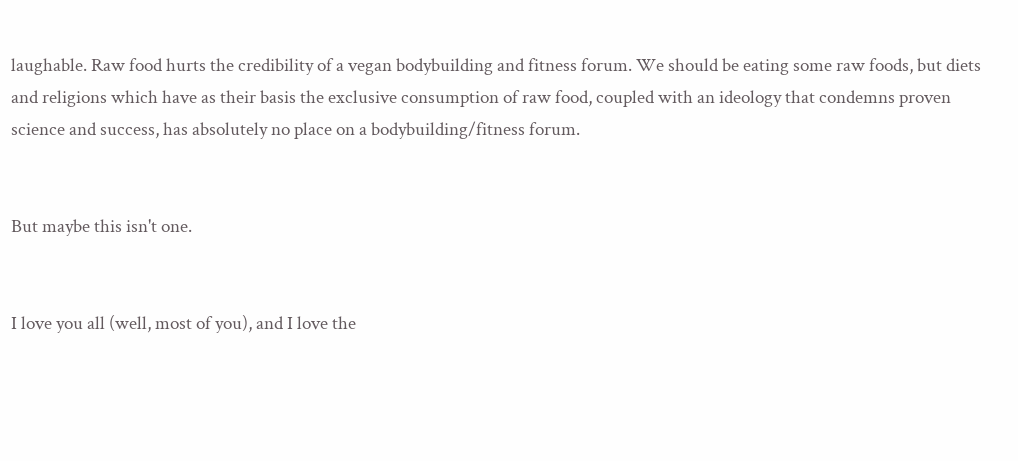laughable. Raw food hurts the credibility of a vegan bodybuilding and fitness forum. We should be eating some raw foods, but diets and religions which have as their basis the exclusive consumption of raw food, coupled with an ideology that condemns proven science and success, has absolutely no place on a bodybuilding/fitness forum.


But maybe this isn't one.


I love you all (well, most of you), and I love the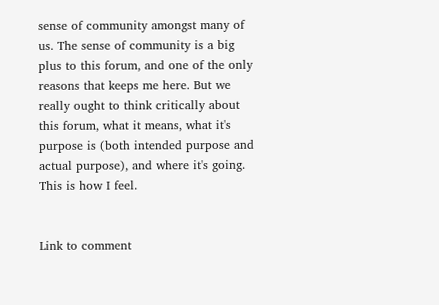sense of community amongst many of us. The sense of community is a big plus to this forum, and one of the only reasons that keeps me here. But we really ought to think critically about this forum, what it means, what it's purpose is (both intended purpose and actual purpose), and where it's going. This is how I feel.


Link to comment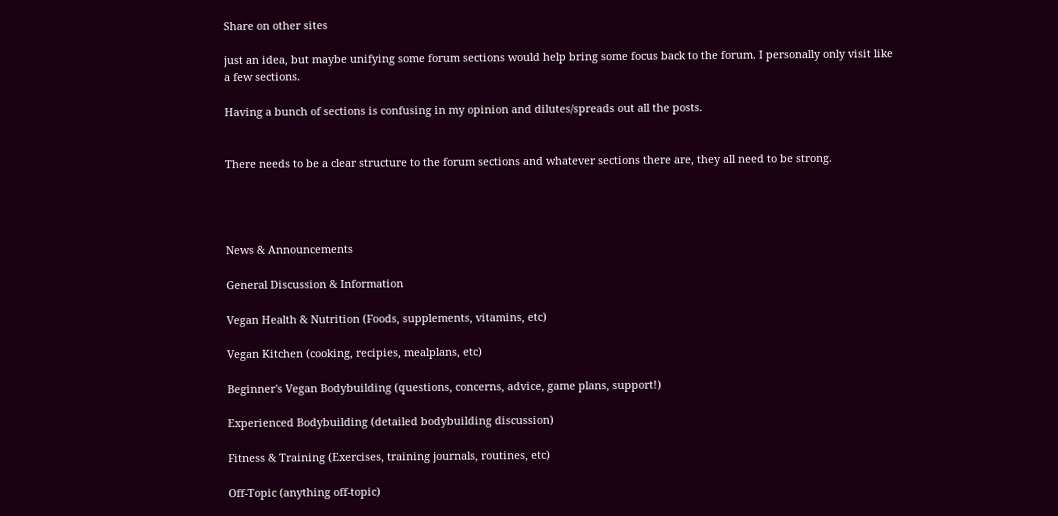Share on other sites

just an idea, but maybe unifying some forum sections would help bring some focus back to the forum. I personally only visit like a few sections.

Having a bunch of sections is confusing in my opinion and dilutes/spreads out all the posts.


There needs to be a clear structure to the forum sections and whatever sections there are, they all need to be strong.




News & Announcements

General Discussion & Information

Vegan Health & Nutrition (Foods, supplements, vitamins, etc)

Vegan Kitchen (cooking, recipies, mealplans, etc)

Beginner's Vegan Bodybuilding (questions, concerns, advice, game plans, support!)

Experienced Bodybuilding (detailed bodybuilding discussion)

Fitness & Training (Exercises, training journals, routines, etc)

Off-Topic (anything off-topic)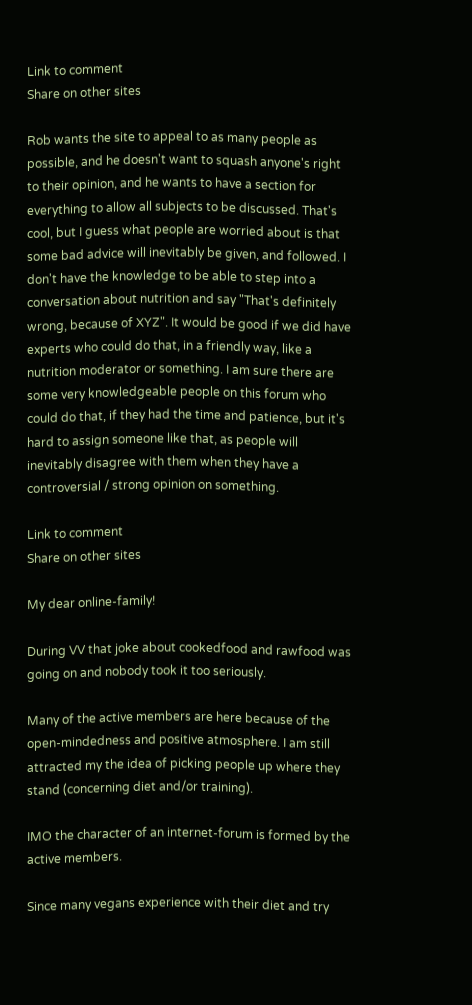Link to comment
Share on other sites

Rob wants the site to appeal to as many people as possible, and he doesn't want to squash anyone's right to their opinion, and he wants to have a section for everything to allow all subjects to be discussed. That's cool, but I guess what people are worried about is that some bad advice will inevitably be given, and followed. I don't have the knowledge to be able to step into a conversation about nutrition and say "That's definitely wrong, because of XYZ". It would be good if we did have experts who could do that, in a friendly way, like a nutrition moderator or something. I am sure there are some very knowledgeable people on this forum who could do that, if they had the time and patience, but it's hard to assign someone like that, as people will inevitably disagree with them when they have a controversial / strong opinion on something.

Link to comment
Share on other sites

My dear online-family!

During VV that joke about cookedfood and rawfood was going on and nobody took it too seriously.

Many of the active members are here because of the open-mindedness and positive atmosphere. I am still attracted my the idea of picking people up where they stand (concerning diet and/or training).

IMO the character of an internet-forum is formed by the active members.

Since many vegans experience with their diet and try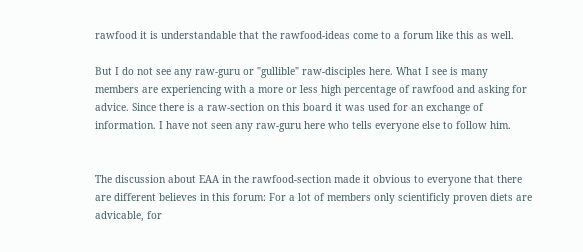rawfood it is understandable that the rawfood-ideas come to a forum like this as well.

But I do not see any raw-guru or "gullible" raw-disciples here. What I see is many members are experiencing with a more or less high percentage of rawfood and asking for advice. Since there is a raw-section on this board it was used for an exchange of information. I have not seen any raw-guru here who tells everyone else to follow him.


The discussion about EAA in the rawfood-section made it obvious to everyone that there are different believes in this forum: For a lot of members only scientificly proven diets are advicable, for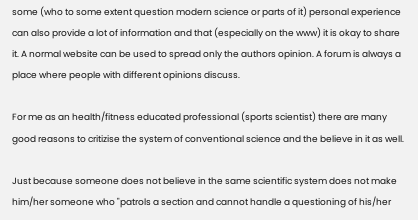some (who to some extent question modern science or parts of it) personal experience can also provide a lot of information and that (especially on the www) it is okay to share it. A normal website can be used to spread only the authors opinion. A forum is always a place where people with different opinions discuss.

For me as an health/fitness educated professional (sports scientist) there are many good reasons to critizise the system of conventional science and the believe in it as well.

Just because someone does not believe in the same scientific system does not make him/her someone who "patrols a section and cannot handle a questioning of his/her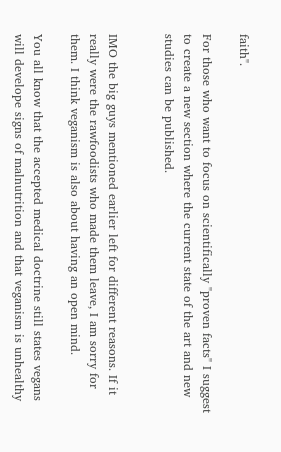faith".

For those who want to focus on scientifically "proven facts" I suggest to create a new section where the current state of the art and new studies can be published.


IMO the big guys mentioned earlier left for different reasons. If it really were the rawfoodists who made them leave, I am sorry for them. I think veganism is also about having an open mind.

You all know that the accepted medical doctrine still states vegans will develope signs of malnutrition and that veganism is unhealthy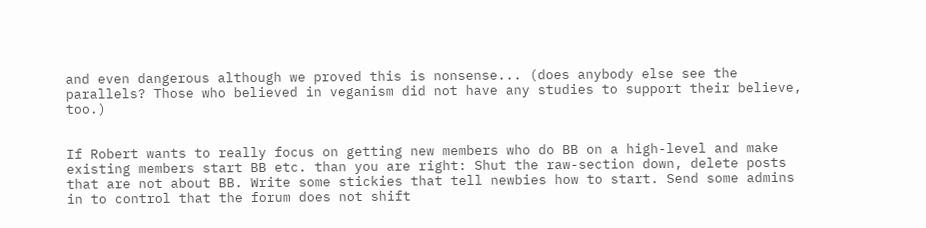and even dangerous although we proved this is nonsense... (does anybody else see the parallels? Those who believed in veganism did not have any studies to support their believe, too.)


If Robert wants to really focus on getting new members who do BB on a high-level and make existing members start BB etc. than you are right: Shut the raw-section down, delete posts that are not about BB. Write some stickies that tell newbies how to start. Send some admins in to control that the forum does not shift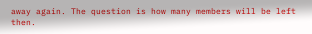away again. The question is how many members will be left then.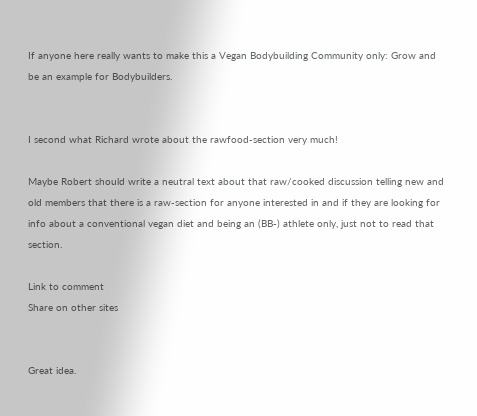If anyone here really wants to make this a Vegan Bodybuilding Community only: Grow and be an example for Bodybuilders.


I second what Richard wrote about the rawfood-section very much!

Maybe Robert should write a neutral text about that raw/cooked discussion telling new and old members that there is a raw-section for anyone interested in and if they are looking for info about a conventional vegan diet and being an (BB-) athlete only, just not to read that section.

Link to comment
Share on other sites


Great idea.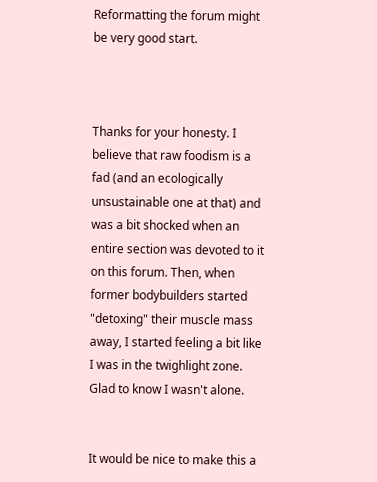Reformatting the forum might be very good start.



Thanks for your honesty. I believe that raw foodism is a fad (and an ecologically unsustainable one at that) and was a bit shocked when an entire section was devoted to it on this forum. Then, when former bodybuilders started "detoxing" their muscle mass away, I started feeling a bit like I was in the twighlight zone. Glad to know I wasn't alone.


It would be nice to make this a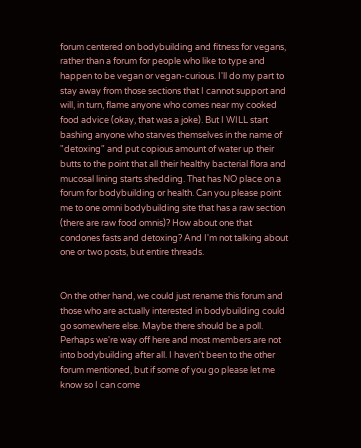forum centered on bodybuilding and fitness for vegans, rather than a forum for people who like to type and happen to be vegan or vegan-curious. I'll do my part to stay away from those sections that I cannot support and will, in turn, flame anyone who comes near my cooked food advice (okay, that was a joke). But I WILL start bashing anyone who starves themselves in the name of "detoxing" and put copious amount of water up their butts to the point that all their healthy bacterial flora and mucosal lining starts shedding. That has NO place on a forum for bodybuilding or health. Can you please point me to one omni bodybuilding site that has a raw section (there are raw food omnis)? How about one that condones fasts and detoxing? And I'm not talking about one or two posts, but entire threads.


On the other hand, we could just rename this forum and those who are actually interested in bodybuilding could go somewhere else. Maybe there should be a poll. Perhaps we're way off here and most members are not into bodybuilding after all. I haven't been to the other forum mentioned, but if some of you go please let me know so I can come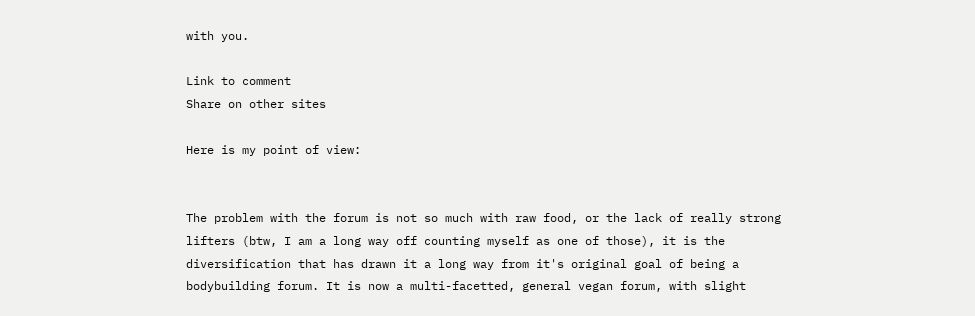with you.

Link to comment
Share on other sites

Here is my point of view:


The problem with the forum is not so much with raw food, or the lack of really strong lifters (btw, I am a long way off counting myself as one of those), it is the diversification that has drawn it a long way from it's original goal of being a bodybuilding forum. It is now a multi-facetted, general vegan forum, with slight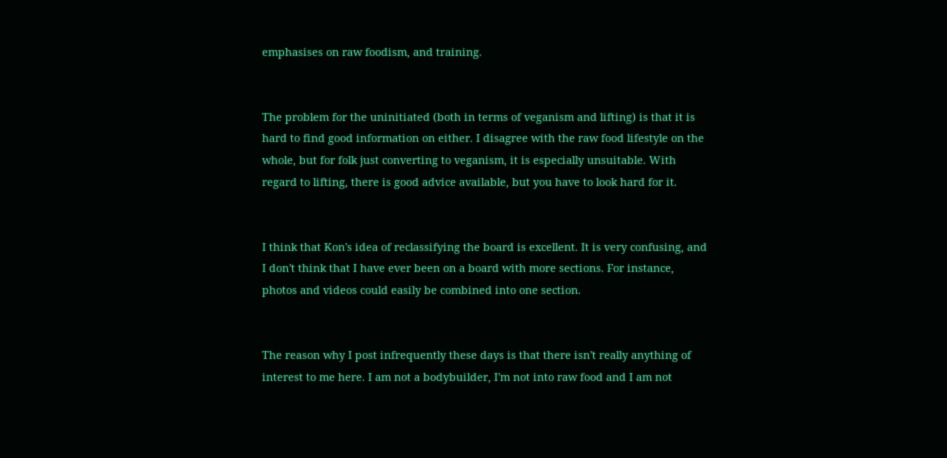emphasises on raw foodism, and training.


The problem for the uninitiated (both in terms of veganism and lifting) is that it is hard to find good information on either. I disagree with the raw food lifestyle on the whole, but for folk just converting to veganism, it is especially unsuitable. With regard to lifting, there is good advice available, but you have to look hard for it.


I think that Kon's idea of reclassifying the board is excellent. It is very confusing, and I don't think that I have ever been on a board with more sections. For instance, photos and videos could easily be combined into one section.


The reason why I post infrequently these days is that there isn't really anything of interest to me here. I am not a bodybuilder, I'm not into raw food and I am not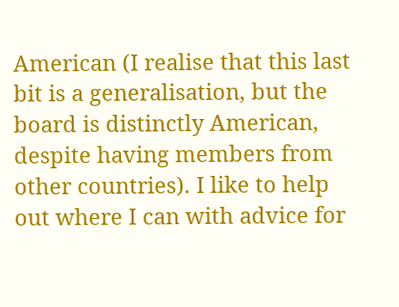American (I realise that this last bit is a generalisation, but the board is distinctly American, despite having members from other countries). I like to help out where I can with advice for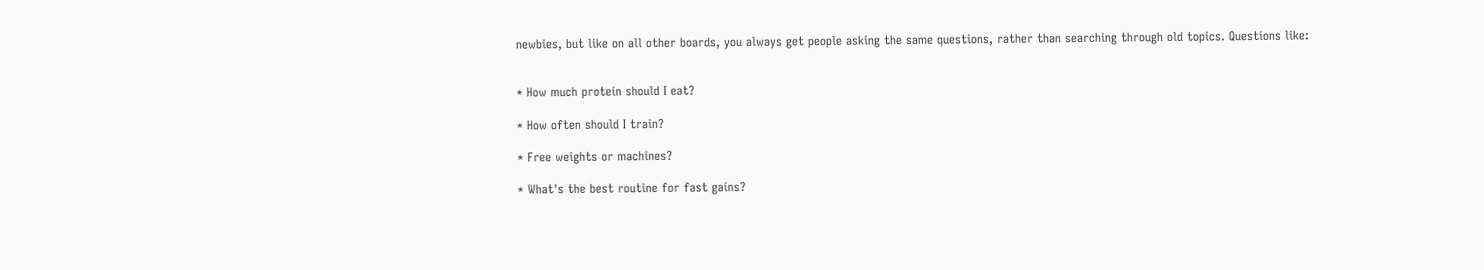newbies, but like on all other boards, you always get people asking the same questions, rather than searching through old topics. Questions like:


* How much protein should I eat?

* How often should I train?

* Free weights or machines?

* What's the best routine for fast gains?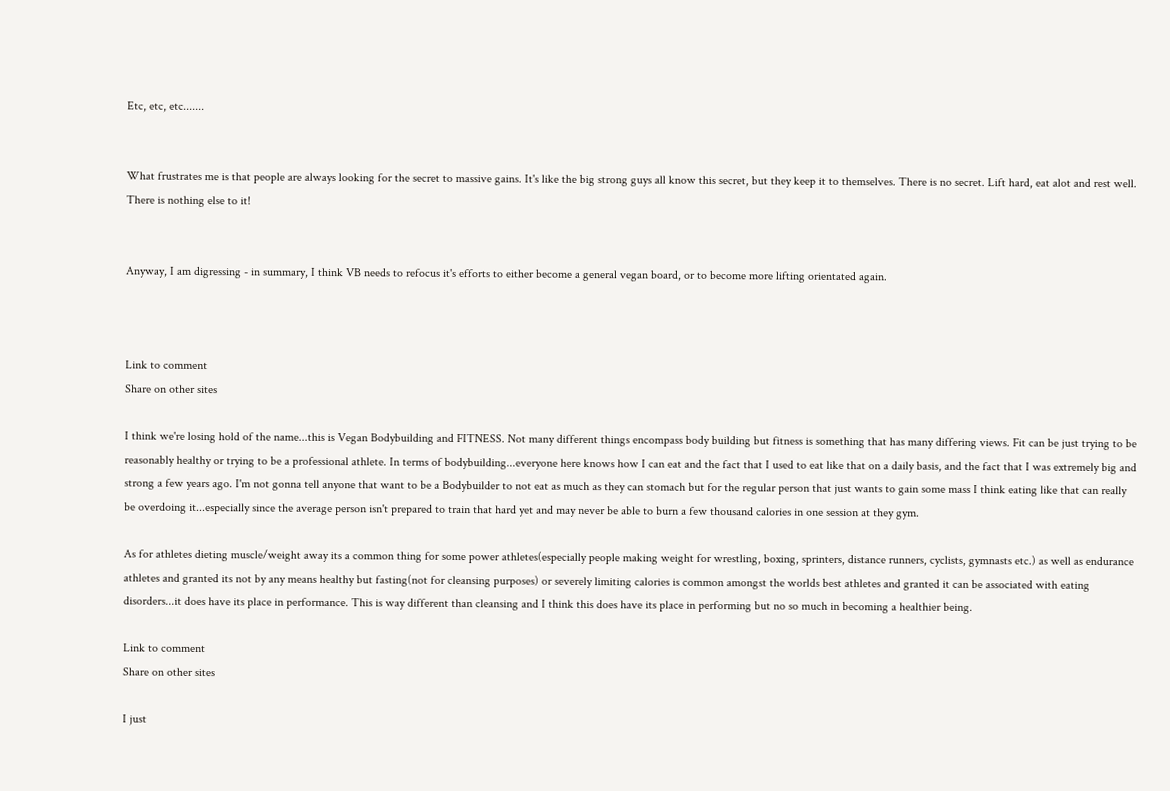Etc, etc, etc.......


What frustrates me is that people are always looking for the secret to massive gains. It's like the big strong guys all know this secret, but they keep it to themselves. There is no secret. Lift hard, eat alot and rest well. There is nothing else to it!


Anyway, I am digressing - in summary, I think VB needs to refocus it's efforts to either become a general vegan board, or to become more lifting orientated again.



Link to comment
Share on other sites

I think we're losing hold of the name...this is Vegan Bodybuilding and FITNESS. Not many different things encompass body building but fitness is something that has many differing views. Fit can be just trying to be reasonably healthy or trying to be a professional athlete. In terms of bodybuilding...everyone here knows how I can eat and the fact that I used to eat like that on a daily basis, and the fact that I was extremely big and strong a few years ago. I'm not gonna tell anyone that want to be a Bodybuilder to not eat as much as they can stomach but for the regular person that just wants to gain some mass I think eating like that can really be overdoing it...especially since the average person isn't prepared to train that hard yet and may never be able to burn a few thousand calories in one session at they gym.

As for athletes dieting muscle/weight away its a common thing for some power athletes(especially people making weight for wrestling, boxing, sprinters, distance runners, cyclists, gymnasts etc.) as well as endurance athletes and granted its not by any means healthy but fasting(not for cleansing purposes) or severely limiting calories is common amongst the worlds best athletes and granted it can be associated with eating disorders...it does have its place in performance. This is way different than cleansing and I think this does have its place in performing but no so much in becoming a healthier being.

Link to comment
Share on other sites

I just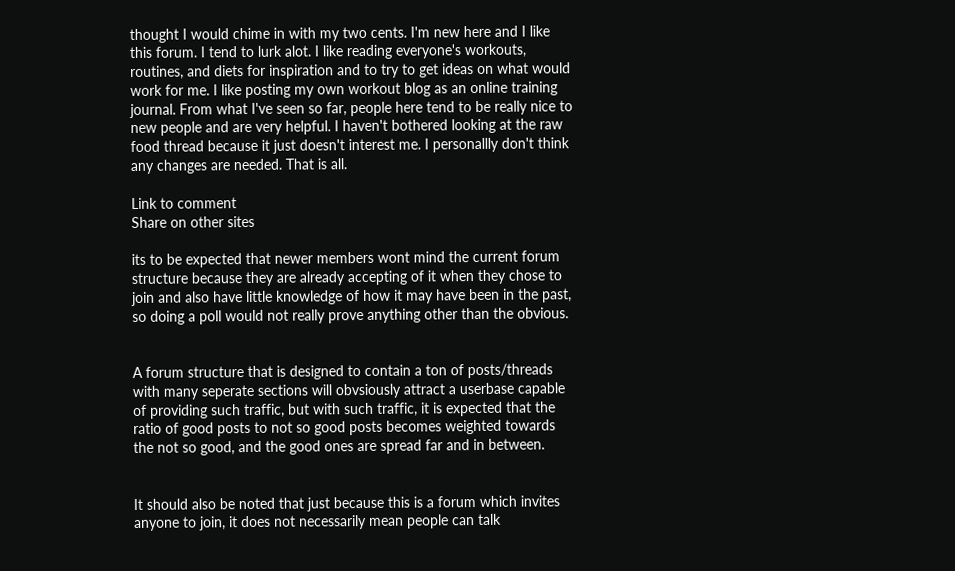thought I would chime in with my two cents. I'm new here and I like this forum. I tend to lurk alot. I like reading everyone's workouts, routines, and diets for inspiration and to try to get ideas on what would work for me. I like posting my own workout blog as an online training journal. From what I've seen so far, people here tend to be really nice to new people and are very helpful. I haven't bothered looking at the raw food thread because it just doesn't interest me. I personallly don't think any changes are needed. That is all.

Link to comment
Share on other sites

its to be expected that newer members wont mind the current forum structure because they are already accepting of it when they chose to join and also have little knowledge of how it may have been in the past, so doing a poll would not really prove anything other than the obvious.


A forum structure that is designed to contain a ton of posts/threads with many seperate sections will obvsiously attract a userbase capable of providing such traffic, but with such traffic, it is expected that the ratio of good posts to not so good posts becomes weighted towards the not so good, and the good ones are spread far and in between.


It should also be noted that just because this is a forum which invites anyone to join, it does not necessarily mean people can talk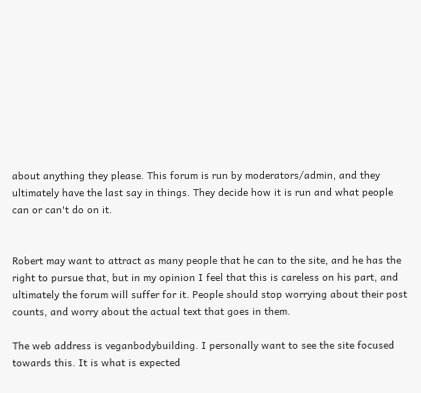about anything they please. This forum is run by moderators/admin, and they ultimately have the last say in things. They decide how it is run and what people can or can't do on it.


Robert may want to attract as many people that he can to the site, and he has the right to pursue that, but in my opinion I feel that this is careless on his part, and ultimately the forum will suffer for it. People should stop worrying about their post counts, and worry about the actual text that goes in them.

The web address is veganbodybuilding. I personally want to see the site focused towards this. It is what is expected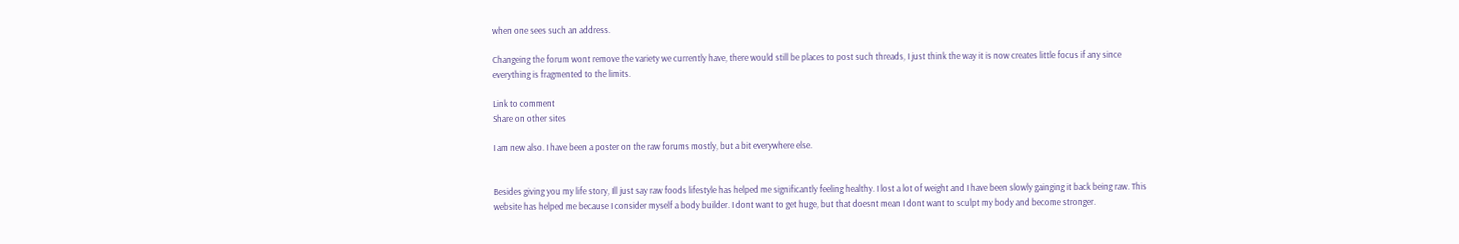when one sees such an address.

Changeing the forum wont remove the variety we currently have, there would still be places to post such threads, I just think the way it is now creates little focus if any since everything is fragmented to the limits.

Link to comment
Share on other sites

I am new also. I have been a poster on the raw forums mostly, but a bit everywhere else.


Besides giving you my life story, Ill just say raw foods lifestyle has helped me significantly feeling healthy. I lost a lot of weight and I have been slowly gainging it back being raw. This website has helped me because I consider myself a body builder. I dont want to get huge, but that doesnt mean I dont want to sculpt my body and become stronger.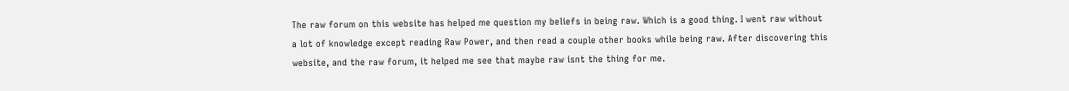The raw forum on this website has helped me question my beliefs in being raw. Which is a good thing. I went raw without a lot of knowledge except reading Raw Power, and then read a couple other books while being raw. After discovering this website, and the raw forum, it helped me see that maybe raw isnt the thing for me.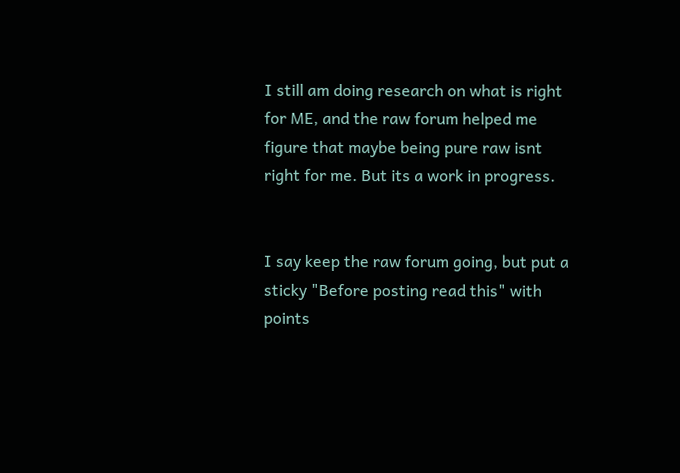I still am doing research on what is right for ME, and the raw forum helped me figure that maybe being pure raw isnt right for me. But its a work in progress.


I say keep the raw forum going, but put a sticky "Before posting read this" with points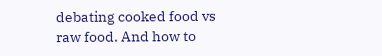debating cooked food vs raw food. And how to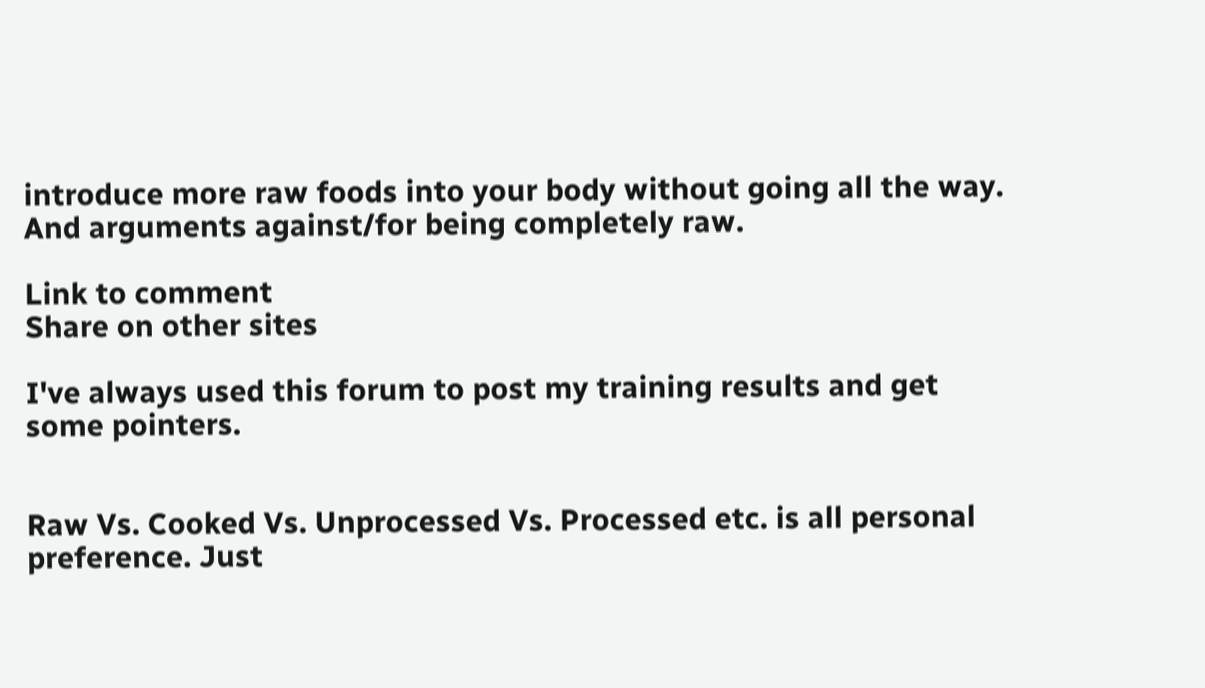introduce more raw foods into your body without going all the way. And arguments against/for being completely raw.

Link to comment
Share on other sites

I've always used this forum to post my training results and get some pointers.


Raw Vs. Cooked Vs. Unprocessed Vs. Processed etc. is all personal preference. Just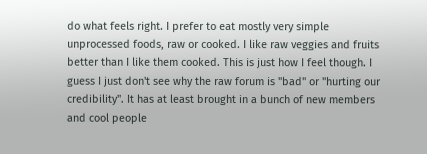do what feels right. I prefer to eat mostly very simple unprocessed foods, raw or cooked. I like raw veggies and fruits better than I like them cooked. This is just how I feel though. I guess I just don't see why the raw forum is "bad" or "hurting our credibility". It has at least brought in a bunch of new members and cool people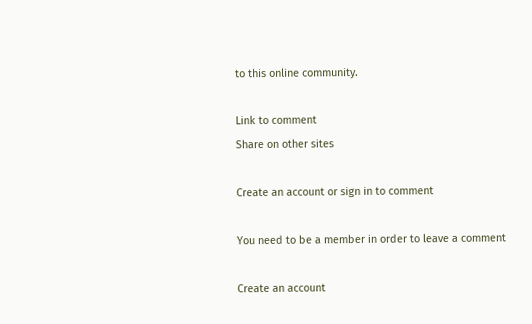to this online community.

Link to comment
Share on other sites

Create an account or sign in to comment

You need to be a member in order to leave a comment

Create an account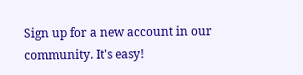Sign up for a new account in our community. It's easy!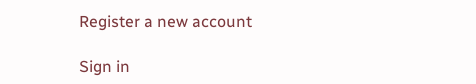Register a new account

Sign in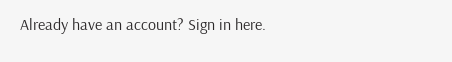Already have an account? Sign in here.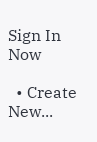Sign In Now

  • Create New...